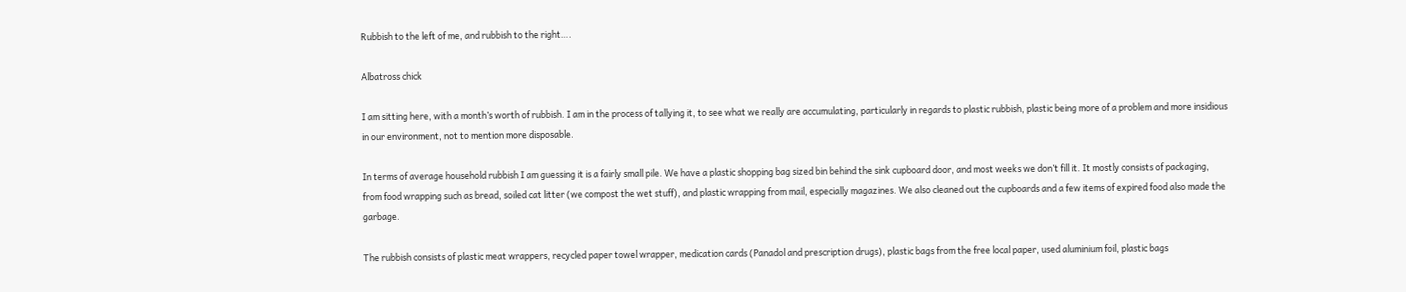Rubbish to the left of me, and rubbish to the right….

Albatross chick

I am sitting here, with a month’s worth of rubbish. I am in the process of tallying it, to see what we really are accumulating, particularly in regards to plastic rubbish, plastic being more of a problem and more insidious in our environment, not to mention more disposable.

In terms of average household rubbish I am guessing it is a fairly small pile. We have a plastic shopping bag sized bin behind the sink cupboard door, and most weeks we don’t fill it. It mostly consists of packaging, from food wrapping such as bread, soiled cat litter (we compost the wet stuff), and plastic wrapping from mail, especially magazines. We also cleaned out the cupboards and a few items of expired food also made the garbage.

The rubbish consists of plastic meat wrappers, recycled paper towel wrapper, medication cards (Panadol and prescription drugs), plastic bags from the free local paper, used aluminium foil, plastic bags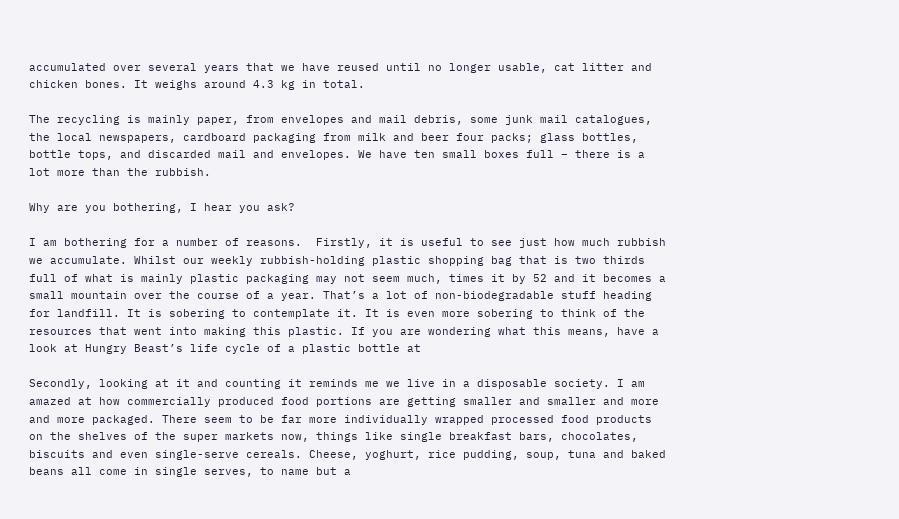accumulated over several years that we have reused until no longer usable, cat litter and chicken bones. It weighs around 4.3 kg in total.

The recycling is mainly paper, from envelopes and mail debris, some junk mail catalogues, the local newspapers, cardboard packaging from milk and beer four packs; glass bottles, bottle tops, and discarded mail and envelopes. We have ten small boxes full – there is a lot more than the rubbish.

Why are you bothering, I hear you ask?

I am bothering for a number of reasons.  Firstly, it is useful to see just how much rubbish we accumulate. Whilst our weekly rubbish-holding plastic shopping bag that is two thirds full of what is mainly plastic packaging may not seem much, times it by 52 and it becomes a small mountain over the course of a year. That’s a lot of non-biodegradable stuff heading for landfill. It is sobering to contemplate it. It is even more sobering to think of the resources that went into making this plastic. If you are wondering what this means, have a look at Hungry Beast’s life cycle of a plastic bottle at

Secondly, looking at it and counting it reminds me we live in a disposable society. I am amazed at how commercially produced food portions are getting smaller and smaller and more and more packaged. There seem to be far more individually wrapped processed food products on the shelves of the super markets now, things like single breakfast bars, chocolates, biscuits and even single-serve cereals. Cheese, yoghurt, rice pudding, soup, tuna and baked beans all come in single serves, to name but a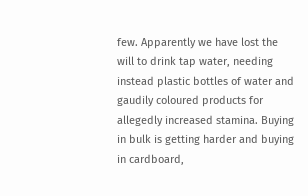few. Apparently we have lost the will to drink tap water, needing instead plastic bottles of water and gaudily coloured products for allegedly increased stamina. Buying in bulk is getting harder and buying in cardboard,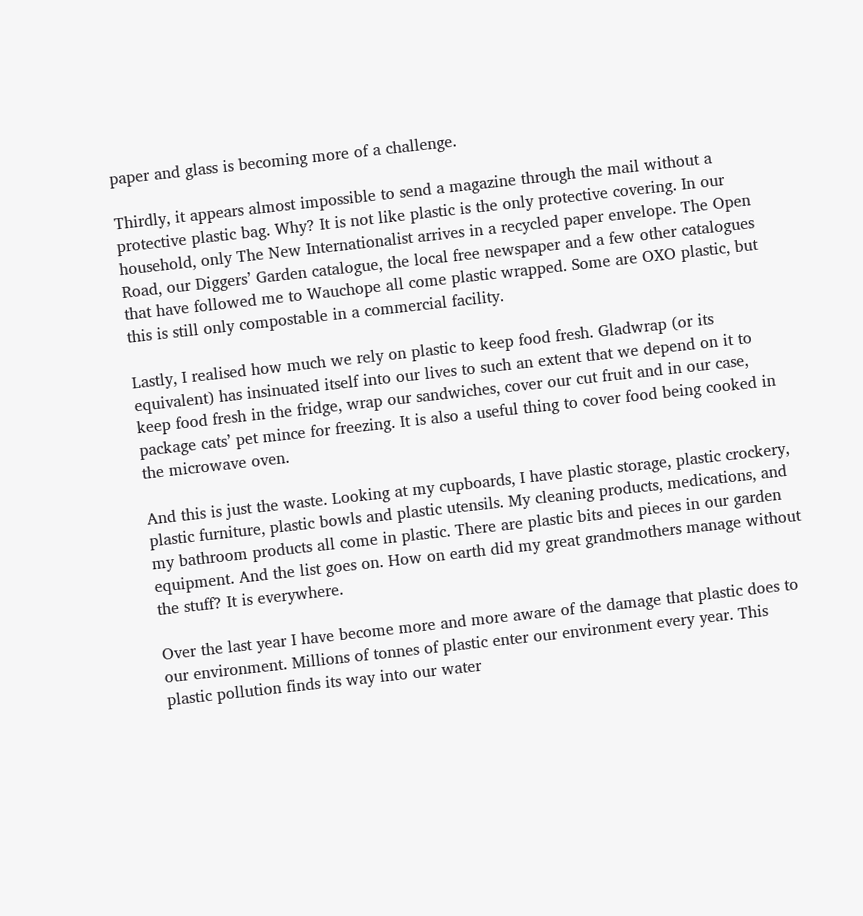paper and glass is becoming more of a challenge.

Thirdly, it appears almost impossible to send a magazine through the mail without a protective plastic bag. Why? It is not like plastic is the only protective covering. In our household, only The New Internationalist arrives in a recycled paper envelope. The Open Road, our Diggers’ Garden catalogue, the local free newspaper and a few other catalogues that have followed me to Wauchope all come plastic wrapped. Some are OXO plastic, but this is still only compostable in a commercial facility.

Lastly, I realised how much we rely on plastic to keep food fresh. Gladwrap (or its equivalent) has insinuated itself into our lives to such an extent that we depend on it to keep food fresh in the fridge, wrap our sandwiches, cover our cut fruit and in our case, package cats’ pet mince for freezing. It is also a useful thing to cover food being cooked in the microwave oven.

And this is just the waste. Looking at my cupboards, I have plastic storage, plastic crockery, plastic furniture, plastic bowls and plastic utensils. My cleaning products, medications, and my bathroom products all come in plastic. There are plastic bits and pieces in our garden equipment. And the list goes on. How on earth did my great grandmothers manage without the stuff? It is everywhere.

Over the last year I have become more and more aware of the damage that plastic does to our environment. Millions of tonnes of plastic enter our environment every year. This plastic pollution finds its way into our water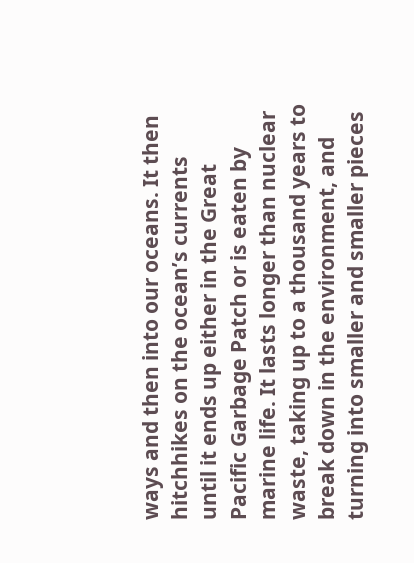ways and then into our oceans. It then hitchhikes on the ocean’s currents until it ends up either in the Great Pacific Garbage Patch or is eaten by marine life. It lasts longer than nuclear waste, taking up to a thousand years to break down in the environment, and turning into smaller and smaller pieces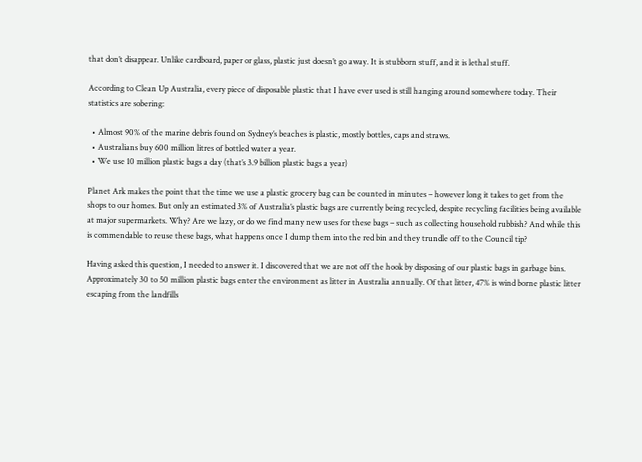that don’t disappear. Unlike cardboard, paper or glass, plastic just doesn’t go away. It is stubborn stuff, and it is lethal stuff.

According to Clean Up Australia, every piece of disposable plastic that I have ever used is still hanging around somewhere today. Their statistics are sobering:

  • Almost 90% of the marine debris found on Sydney’s beaches is plastic, mostly bottles, caps and straws.
  • Australians buy 600 million litres of bottled water a year.
  • We use 10 million plastic bags a day (that’s 3.9 billion plastic bags a year)

Planet Ark makes the point that the time we use a plastic grocery bag can be counted in minutes – however long it takes to get from the shops to our homes. But only an estimated 3% of Australia’s plastic bags are currently being recycled, despite recycling facilities being available at major supermarkets. Why? Are we lazy, or do we find many new uses for these bags – such as collecting household rubbish? And while this is commendable to reuse these bags, what happens once I dump them into the red bin and they trundle off to the Council tip?

Having asked this question, I needed to answer it. I discovered that we are not off the hook by disposing of our plastic bags in garbage bins. Approximately 30 to 50 million plastic bags enter the environment as litter in Australia annually. Of that litter, 47% is wind borne plastic litter escaping from the landfills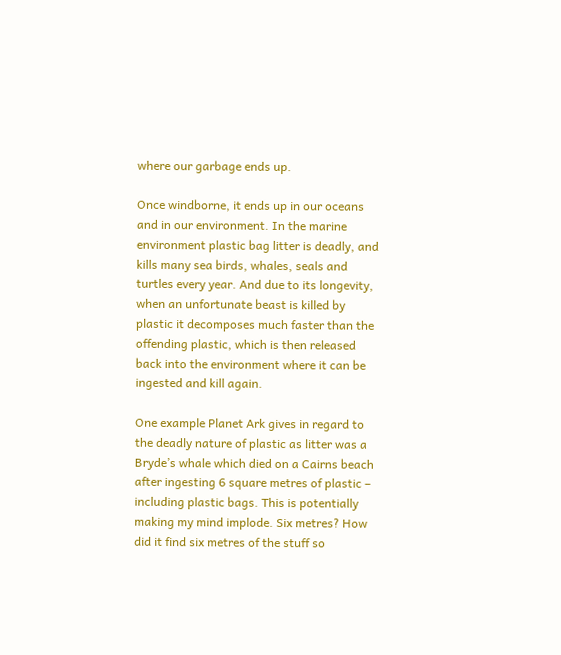where our garbage ends up.

Once windborne, it ends up in our oceans and in our environment. In the marine environment plastic bag litter is deadly, and kills many sea birds, whales, seals and turtles every year. And due to its longevity, when an unfortunate beast is killed by plastic it decomposes much faster than the offending plastic, which is then released back into the environment where it can be ingested and kill again.

One example Planet Ark gives in regard to the deadly nature of plastic as litter was a Bryde’s whale which died on a Cairns beach after ingesting 6 square metres of plastic – including plastic bags. This is potentially making my mind implode. Six metres? How did it find six metres of the stuff so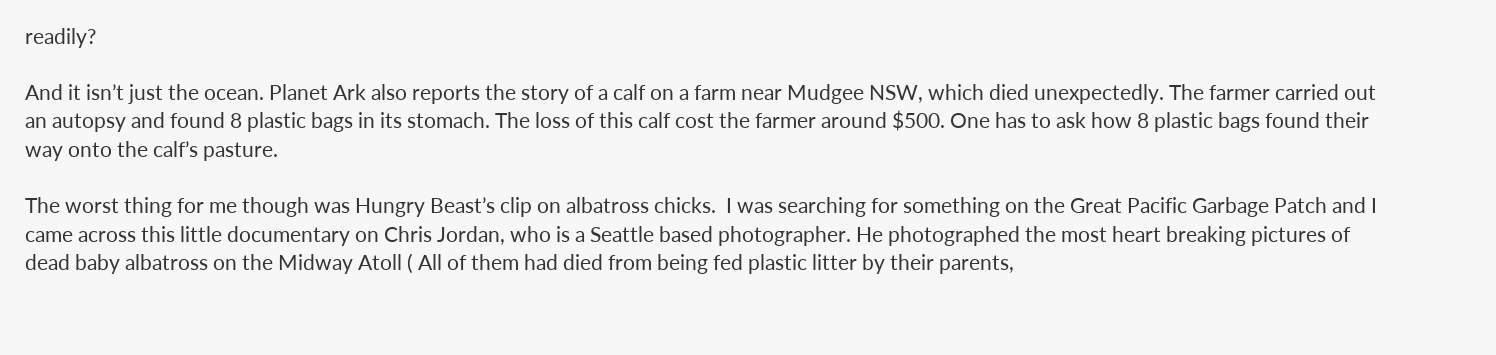readily?

And it isn’t just the ocean. Planet Ark also reports the story of a calf on a farm near Mudgee NSW, which died unexpectedly. The farmer carried out an autopsy and found 8 plastic bags in its stomach. The loss of this calf cost the farmer around $500. One has to ask how 8 plastic bags found their way onto the calf’s pasture.

The worst thing for me though was Hungry Beast’s clip on albatross chicks.  I was searching for something on the Great Pacific Garbage Patch and I came across this little documentary on Chris Jordan, who is a Seattle based photographer. He photographed the most heart breaking pictures of dead baby albatross on the Midway Atoll ( All of them had died from being fed plastic litter by their parents,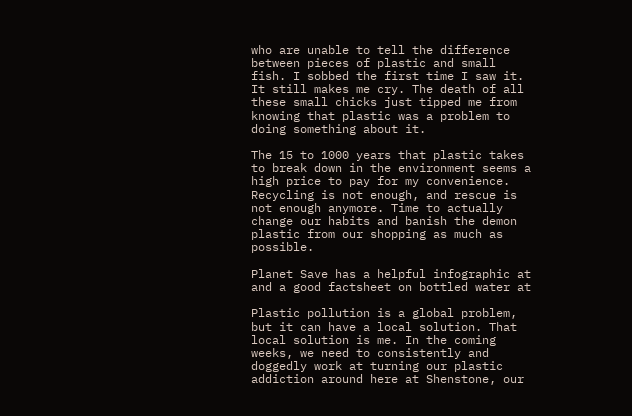who are unable to tell the difference between pieces of plastic and small fish. I sobbed the first time I saw it. It still makes me cry. The death of all these small chicks just tipped me from knowing that plastic was a problem to doing something about it.

The 15 to 1000 years that plastic takes to break down in the environment seems a high price to pay for my convenience. Recycling is not enough, and rescue is not enough anymore. Time to actually change our habits and banish the demon plastic from our shopping as much as possible.

Planet Save has a helpful infographic at and a good factsheet on bottled water at

Plastic pollution is a global problem, but it can have a local solution. That local solution is me. In the coming weeks, we need to consistently and doggedly work at turning our plastic addiction around here at Shenstone, our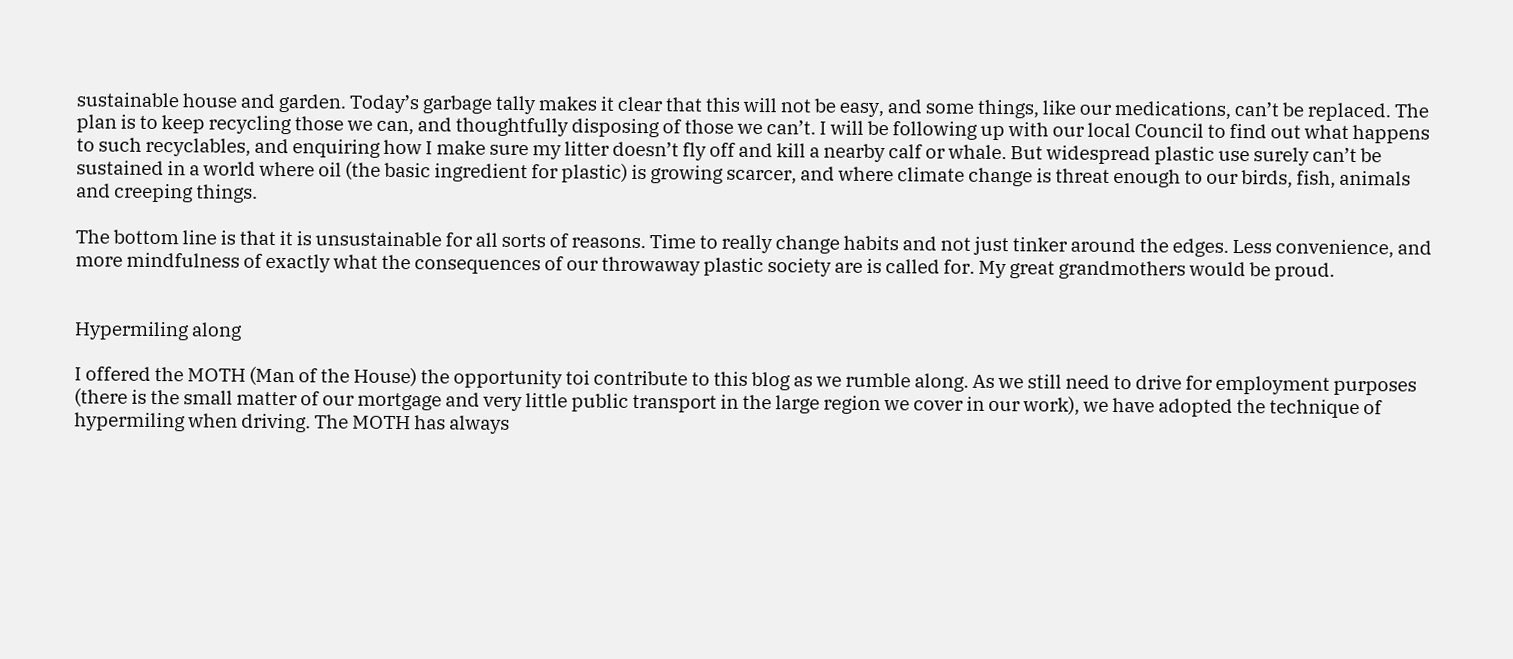sustainable house and garden. Today’s garbage tally makes it clear that this will not be easy, and some things, like our medications, can’t be replaced. The plan is to keep recycling those we can, and thoughtfully disposing of those we can’t. I will be following up with our local Council to find out what happens to such recyclables, and enquiring how I make sure my litter doesn’t fly off and kill a nearby calf or whale. But widespread plastic use surely can’t be sustained in a world where oil (the basic ingredient for plastic) is growing scarcer, and where climate change is threat enough to our birds, fish, animals and creeping things.

The bottom line is that it is unsustainable for all sorts of reasons. Time to really change habits and not just tinker around the edges. Less convenience, and more mindfulness of exactly what the consequences of our throwaway plastic society are is called for. My great grandmothers would be proud.


Hypermiling along

I offered the MOTH (Man of the House) the opportunity toi contribute to this blog as we rumble along. As we still need to drive for employment purposes (there is the small matter of our mortgage and very little public transport in the large region we cover in our work), we have adopted the technique of hypermiling when driving. The MOTH has always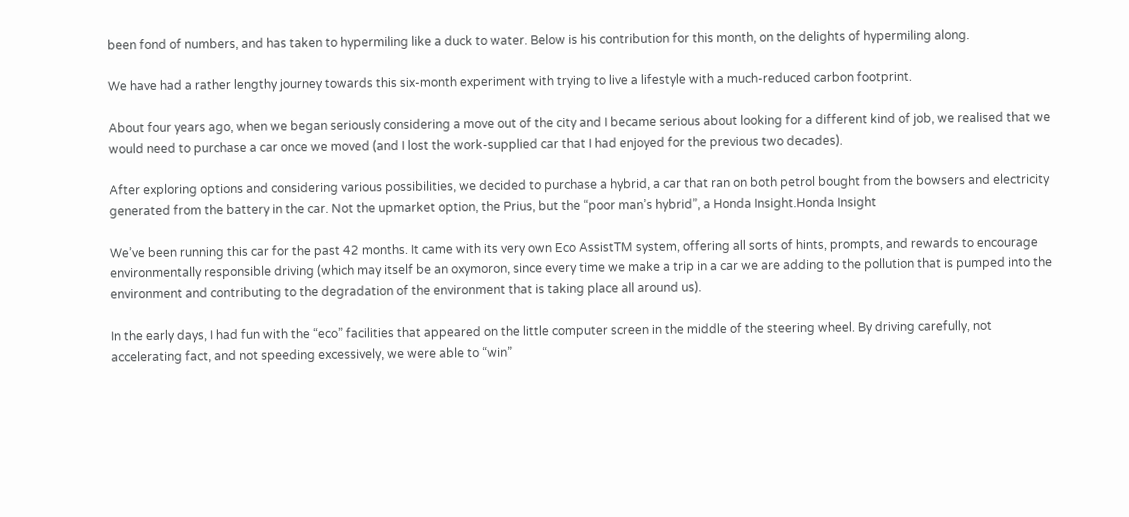been fond of numbers, and has taken to hypermiling like a duck to water. Below is his contribution for this month, on the delights of hypermiling along.

We have had a rather lengthy journey towards this six-month experiment with trying to live a lifestyle with a much-reduced carbon footprint.

About four years ago, when we began seriously considering a move out of the city and I became serious about looking for a different kind of job, we realised that we would need to purchase a car once we moved (and I lost the work-supplied car that I had enjoyed for the previous two decades).

After exploring options and considering various possibilities, we decided to purchase a hybrid, a car that ran on both petrol bought from the bowsers and electricity generated from the battery in the car. Not the upmarket option, the Prius, but the “poor man’s hybrid”, a Honda Insight.Honda Insight

We’ve been running this car for the past 42 months. It came with its very own Eco AssistTM system, offering all sorts of hints, prompts, and rewards to encourage environmentally responsible driving (which may itself be an oxymoron, since every time we make a trip in a car we are adding to the pollution that is pumped into the environment and contributing to the degradation of the environment that is taking place all around us).

In the early days, I had fun with the “eco” facilities that appeared on the little computer screen in the middle of the steering wheel. By driving carefully, not accelerating fact, and not speeding excessively, we were able to “win”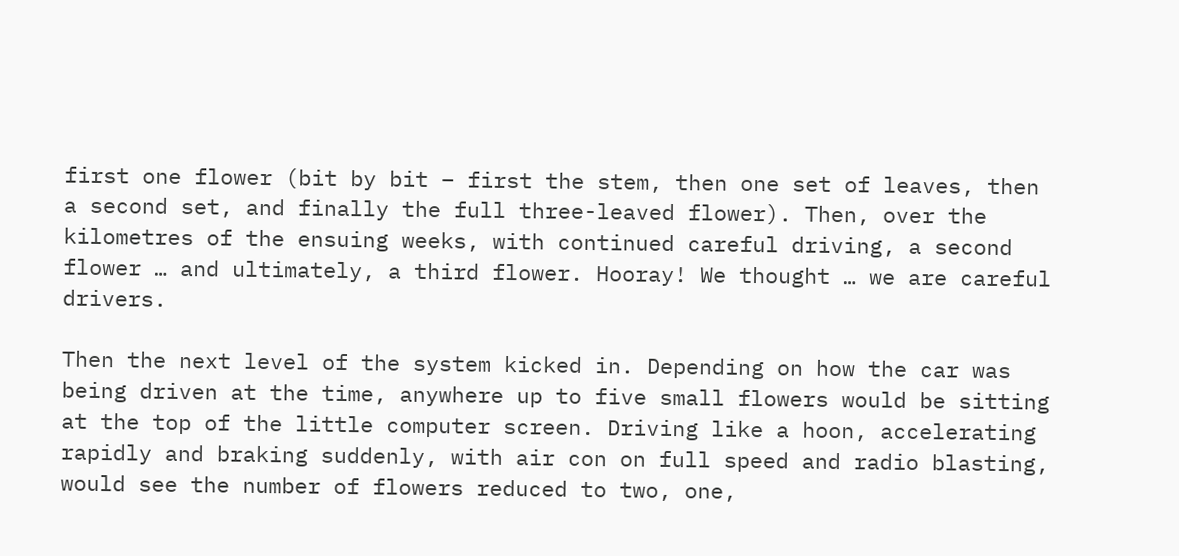first one flower (bit by bit – first the stem, then one set of leaves, then a second set, and finally the full three-leaved flower). Then, over the kilometres of the ensuing weeks, with continued careful driving, a second flower … and ultimately, a third flower. Hooray! We thought … we are careful drivers.

Then the next level of the system kicked in. Depending on how the car was being driven at the time, anywhere up to five small flowers would be sitting at the top of the little computer screen. Driving like a hoon, accelerating rapidly and braking suddenly, with air con on full speed and radio blasting, would see the number of flowers reduced to two, one,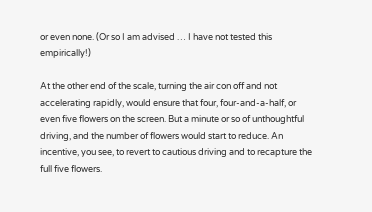or even none. (Or so I am advised … I have not tested this empirically!)

At the other end of the scale, turning the air con off and not accelerating rapidly, would ensure that four, four-and-a-half, or even five flowers on the screen. But a minute or so of unthoughtful driving, and the number of flowers would start to reduce. An incentive, you see, to revert to cautious driving and to recapture the full five flowers.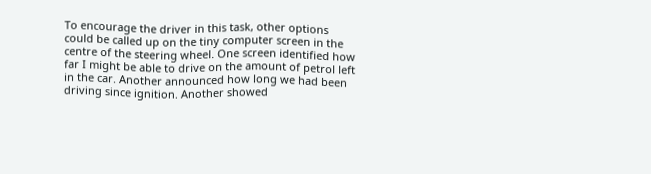To encourage the driver in this task, other options could be called up on the tiny computer screen in the centre of the steering wheel. One screen identified how far I might be able to drive on the amount of petrol left in the car. Another announced how long we had been driving since ignition. Another showed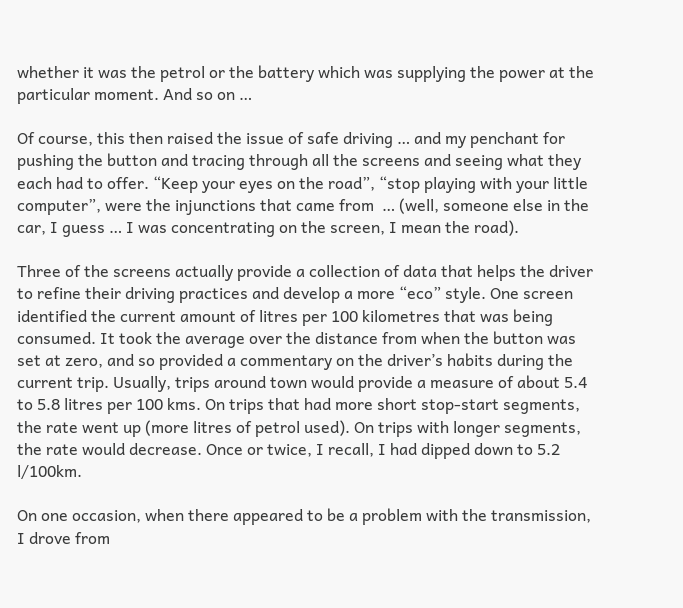whether it was the petrol or the battery which was supplying the power at the particular moment. And so on …

Of course, this then raised the issue of safe driving … and my penchant for pushing the button and tracing through all the screens and seeing what they each had to offer. “Keep your eyes on the road”, “stop playing with your little computer”, were the injunctions that came from  … (well, someone else in the car, I guess … I was concentrating on the screen, I mean the road).

Three of the screens actually provide a collection of data that helps the driver to refine their driving practices and develop a more “eco” style. One screen identified the current amount of litres per 100 kilometres that was being consumed. It took the average over the distance from when the button was set at zero, and so provided a commentary on the driver’s habits during the current trip. Usually, trips around town would provide a measure of about 5.4 to 5.8 litres per 100 kms. On trips that had more short stop-start segments, the rate went up (more litres of petrol used). On trips with longer segments, the rate would decrease. Once or twice, I recall, I had dipped down to 5.2 l/100km.

On one occasion, when there appeared to be a problem with the transmission, I drove from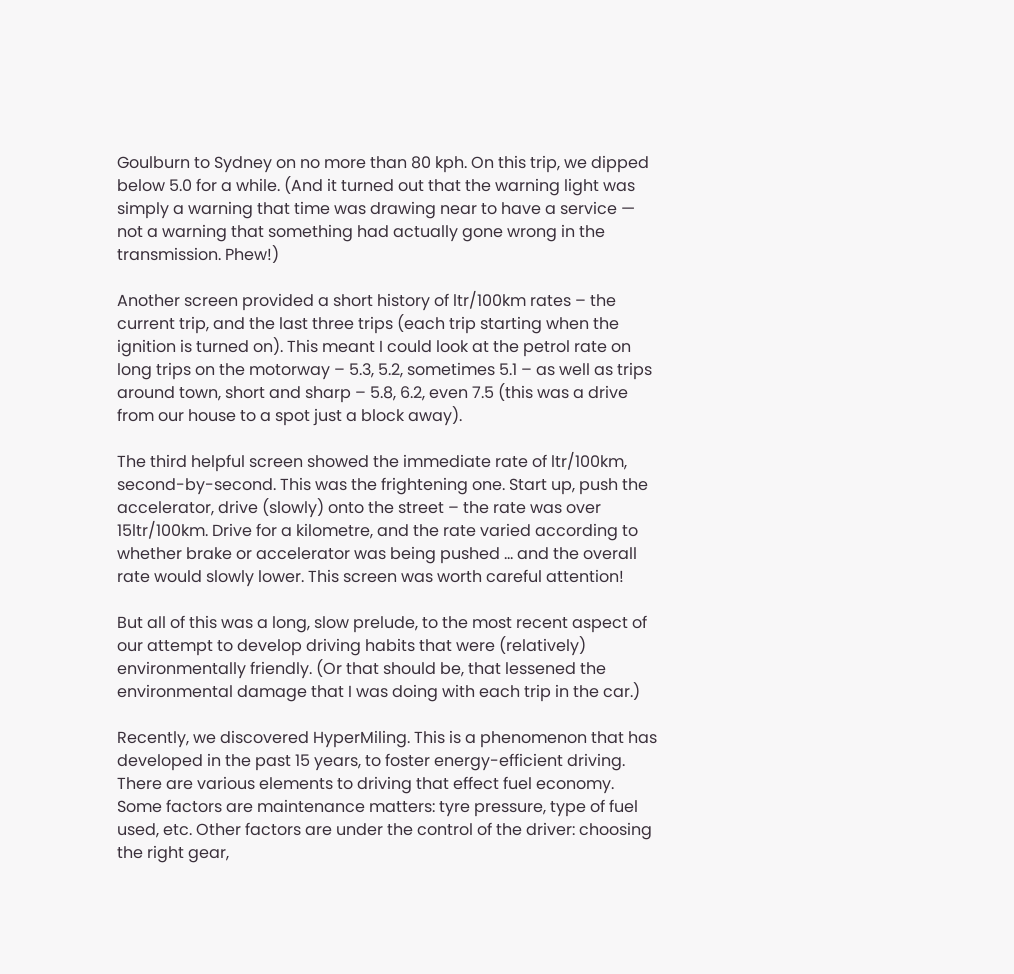Goulburn to Sydney on no more than 80 kph. On this trip, we dipped below 5.0 for a while. (And it turned out that the warning light was simply a warning that time was drawing near to have a service —  not a warning that something had actually gone wrong in the transmission. Phew!)

Another screen provided a short history of ltr/100km rates – the current trip, and the last three trips (each trip starting when the ignition is turned on). This meant I could look at the petrol rate on long trips on the motorway – 5.3, 5.2, sometimes 5.1 – as well as trips around town, short and sharp – 5.8, 6.2, even 7.5 (this was a drive from our house to a spot just a block away).

The third helpful screen showed the immediate rate of ltr/100km, second-by-second. This was the frightening one. Start up, push the accelerator, drive (slowly) onto the street – the rate was over 15ltr/100km. Drive for a kilometre, and the rate varied according to whether brake or accelerator was being pushed … and the overall rate would slowly lower. This screen was worth careful attention!

But all of this was a long, slow prelude, to the most recent aspect of our attempt to develop driving habits that were (relatively) environmentally friendly. (Or that should be, that lessened the environmental damage that I was doing with each trip in the car.)

Recently, we discovered HyperMiling. This is a phenomenon that has developed in the past 15 years, to foster energy-efficient driving. There are various elements to driving that effect fuel economy. Some factors are maintenance matters: tyre pressure, type of fuel used, etc. Other factors are under the control of the driver: choosing the right gear,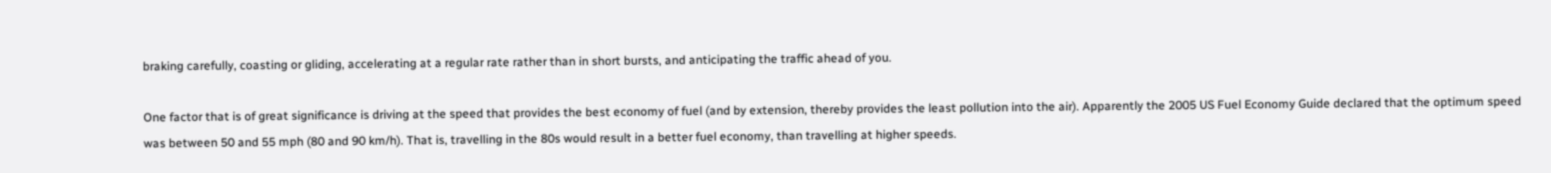braking carefully, coasting or gliding, accelerating at a regular rate rather than in short bursts, and anticipating the traffic ahead of you.

One factor that is of great significance is driving at the speed that provides the best economy of fuel (and by extension, thereby provides the least pollution into the air). Apparently the 2005 US Fuel Economy Guide declared that the optimum speed was between 50 and 55 mph (80 and 90 km/h). That is, travelling in the 80s would result in a better fuel economy, than travelling at higher speeds.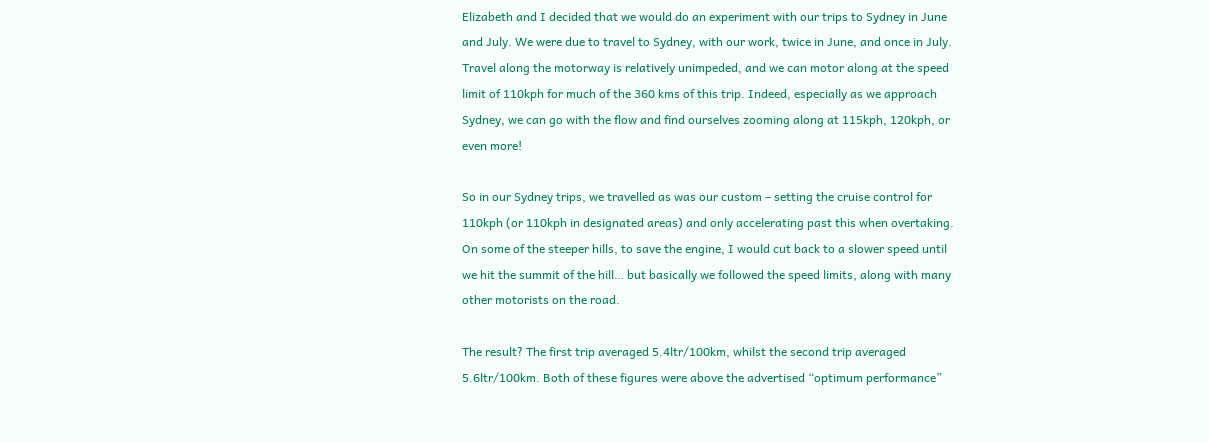Elizabeth and I decided that we would do an experiment with our trips to Sydney in June and July. We were due to travel to Sydney, with our work, twice in June, and once in July. Travel along the motorway is relatively unimpeded, and we can motor along at the speed limit of 110kph for much of the 360 kms of this trip. Indeed, especially as we approach Sydney, we can go with the flow and find ourselves zooming along at 115kph, 120kph, or even more!

So in our Sydney trips, we travelled as was our custom – setting the cruise control for 110kph (or 110kph in designated areas) and only accelerating past this when overtaking. On some of the steeper hills, to save the engine, I would cut back to a slower speed until we hit the summit of the hill… but basically we followed the speed limits, along with many other motorists on the road.

The result? The first trip averaged 5.4ltr/100km, whilst the second trip averaged 5.6ltr/100km. Both of these figures were above the advertised “optimum performance”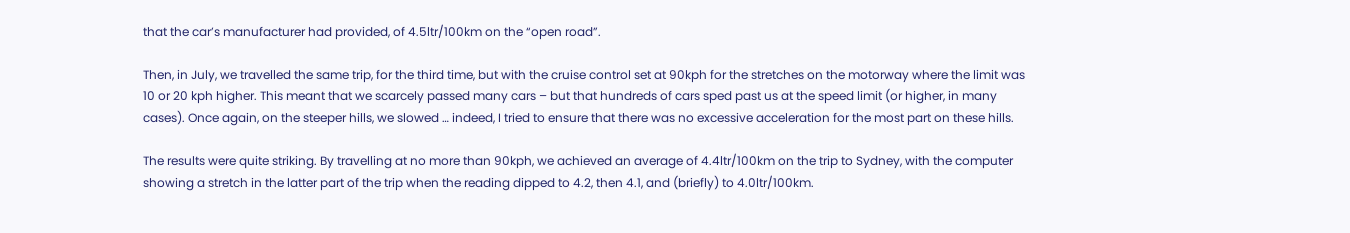that the car’s manufacturer had provided, of 4.5ltr/100km on the “open road”.

Then, in July, we travelled the same trip, for the third time, but with the cruise control set at 90kph for the stretches on the motorway where the limit was 10 or 20 kph higher. This meant that we scarcely passed many cars – but that hundreds of cars sped past us at the speed limit (or higher, in many cases). Once again, on the steeper hills, we slowed … indeed, I tried to ensure that there was no excessive acceleration for the most part on these hills.

The results were quite striking. By travelling at no more than 90kph, we achieved an average of 4.4ltr/100km on the trip to Sydney, with the computer showing a stretch in the latter part of the trip when the reading dipped to 4.2, then 4.1, and (briefly) to 4.0ltr/100km.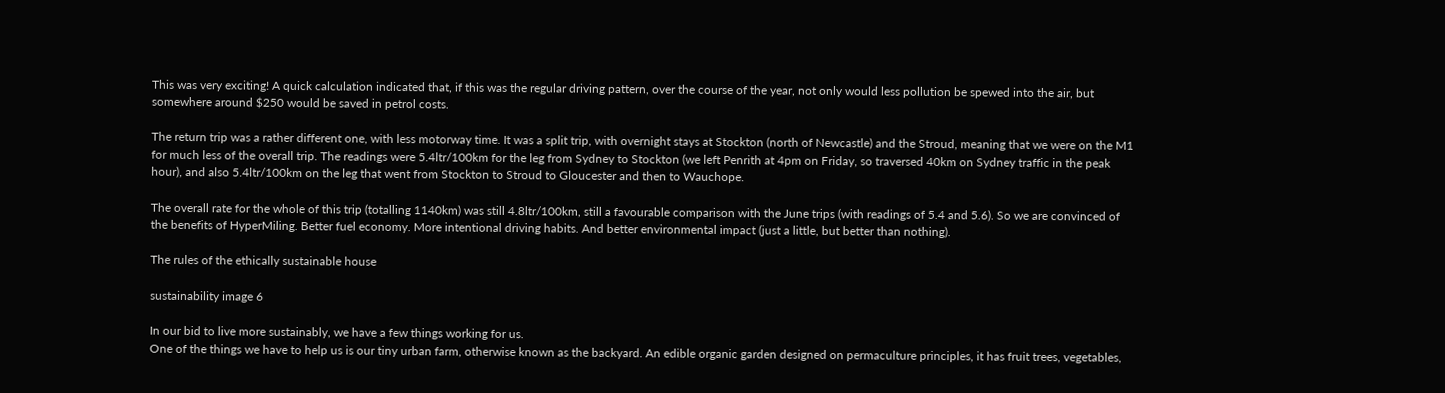This was very exciting! A quick calculation indicated that, if this was the regular driving pattern, over the course of the year, not only would less pollution be spewed into the air, but somewhere around $250 would be saved in petrol costs.

The return trip was a rather different one, with less motorway time. It was a split trip, with overnight stays at Stockton (north of Newcastle) and the Stroud, meaning that we were on the M1 for much less of the overall trip. The readings were 5.4ltr/100km for the leg from Sydney to Stockton (we left Penrith at 4pm on Friday, so traversed 40km on Sydney traffic in the peak hour), and also 5.4ltr/100km on the leg that went from Stockton to Stroud to Gloucester and then to Wauchope.

The overall rate for the whole of this trip (totalling 1140km) was still 4.8ltr/100km, still a favourable comparison with the June trips (with readings of 5.4 and 5.6). So we are convinced of the benefits of HyperMiling. Better fuel economy. More intentional driving habits. And better environmental impact (just a little, but better than nothing).

The rules of the ethically sustainable house

sustainability image 6

In our bid to live more sustainably, we have a few things working for us.
One of the things we have to help us is our tiny urban farm, otherwise known as the backyard. An edible organic garden designed on permaculture principles, it has fruit trees, vegetables,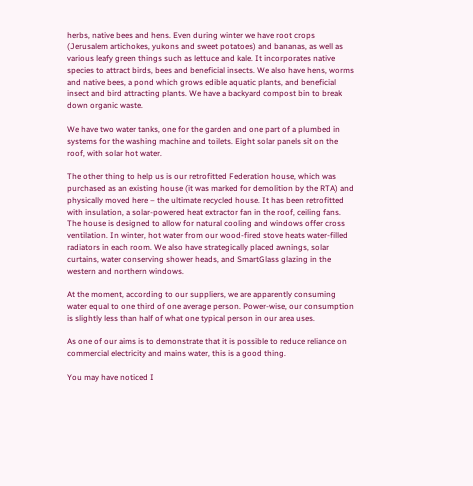herbs, native bees and hens. Even during winter we have root crops (Jerusalem artichokes, yukons and sweet potatoes) and bananas, as well as various leafy green things such as lettuce and kale. It incorporates native species to attract birds, bees and beneficial insects. We also have hens, worms and native bees, a pond which grows edible aquatic plants, and beneficial insect and bird attracting plants. We have a backyard compost bin to break down organic waste.

We have two water tanks, one for the garden and one part of a plumbed in systems for the washing machine and toilets. Eight solar panels sit on the roof, with solar hot water.

The other thing to help us is our retrofitted Federation house, which was purchased as an existing house (it was marked for demolition by the RTA) and physically moved here – the ultimate recycled house. It has been retrofitted with insulation, a solar-powered heat extractor fan in the roof, ceiling fans. The house is designed to allow for natural cooling and windows offer cross ventilation. In winter, hot water from our wood-fired stove heats water-filled radiators in each room. We also have strategically placed awnings, solar curtains, water conserving shower heads, and SmartGlass glazing in the western and northern windows.

At the moment, according to our suppliers, we are apparently consuming water equal to one third of one average person. Power-wise, our consumption is slightly less than half of what one typical person in our area uses.

As one of our aims is to demonstrate that it is possible to reduce reliance on commercial electricity and mains water, this is a good thing.

You may have noticed I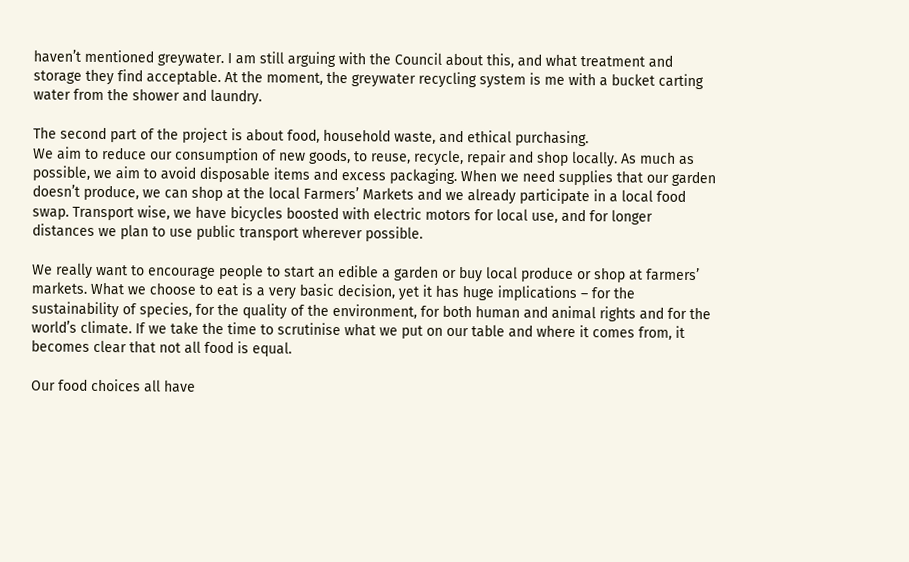haven’t mentioned greywater. I am still arguing with the Council about this, and what treatment and storage they find acceptable. At the moment, the greywater recycling system is me with a bucket carting water from the shower and laundry.

The second part of the project is about food, household waste, and ethical purchasing.
We aim to reduce our consumption of new goods, to reuse, recycle, repair and shop locally. As much as possible, we aim to avoid disposable items and excess packaging. When we need supplies that our garden doesn’t produce, we can shop at the local Farmers’ Markets and we already participate in a local food swap. Transport wise, we have bicycles boosted with electric motors for local use, and for longer distances we plan to use public transport wherever possible.

We really want to encourage people to start an edible a garden or buy local produce or shop at farmers’ markets. What we choose to eat is a very basic decision, yet it has huge implications – for the sustainability of species, for the quality of the environment, for both human and animal rights and for the world’s climate. If we take the time to scrutinise what we put on our table and where it comes from, it becomes clear that not all food is equal.

Our food choices all have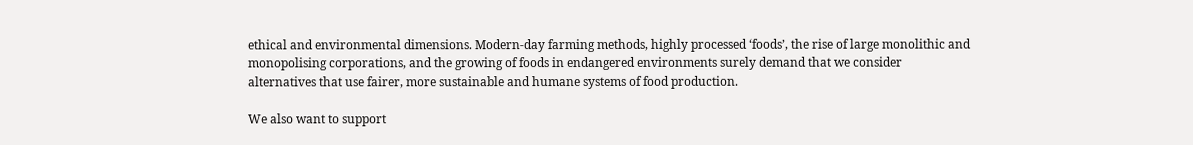ethical and environmental dimensions. Modern-day farming methods, highly processed ‘foods’, the rise of large monolithic and monopolising corporations, and the growing of foods in endangered environments surely demand that we consider alternatives that use fairer, more sustainable and humane systems of food production.

We also want to support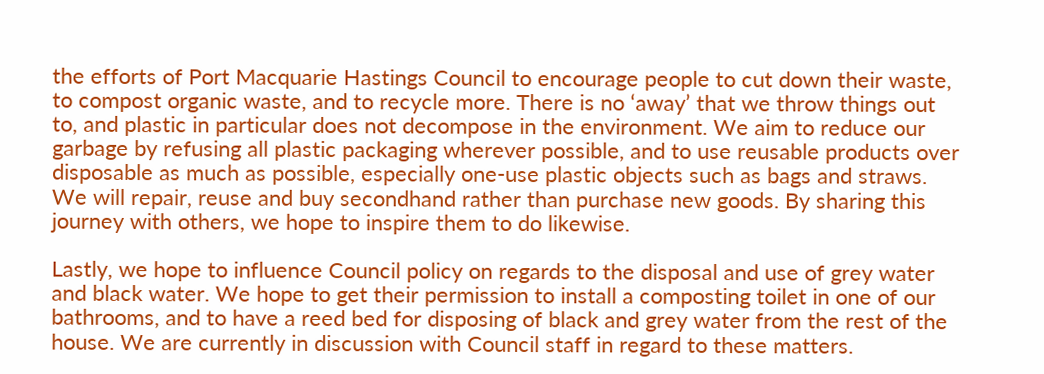the efforts of Port Macquarie Hastings Council to encourage people to cut down their waste, to compost organic waste, and to recycle more. There is no ‘away’ that we throw things out to, and plastic in particular does not decompose in the environment. We aim to reduce our garbage by refusing all plastic packaging wherever possible, and to use reusable products over disposable as much as possible, especially one-use plastic objects such as bags and straws. We will repair, reuse and buy secondhand rather than purchase new goods. By sharing this journey with others, we hope to inspire them to do likewise.

Lastly, we hope to influence Council policy on regards to the disposal and use of grey water and black water. We hope to get their permission to install a composting toilet in one of our bathrooms, and to have a reed bed for disposing of black and grey water from the rest of the house. We are currently in discussion with Council staff in regard to these matters.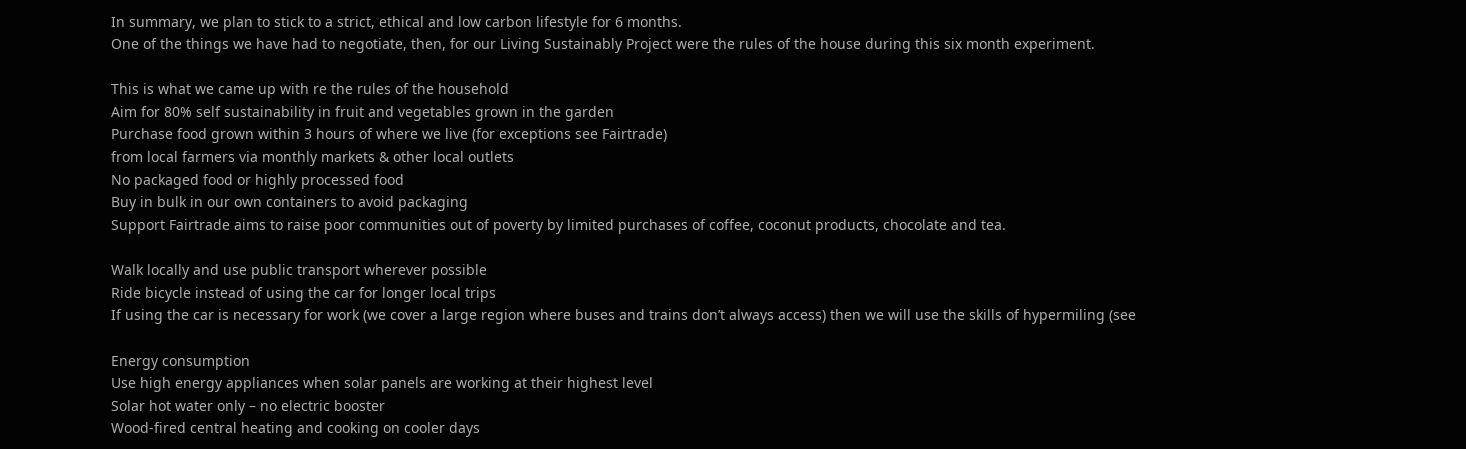In summary, we plan to stick to a strict, ethical and low carbon lifestyle for 6 months.
One of the things we have had to negotiate, then, for our Living Sustainably Project were the rules of the house during this six month experiment.

This is what we came up with re the rules of the household
Aim for 80% self sustainability in fruit and vegetables grown in the garden
Purchase food grown within 3 hours of where we live (for exceptions see Fairtrade)
from local farmers via monthly markets & other local outlets
No packaged food or highly processed food
Buy in bulk in our own containers to avoid packaging
Support Fairtrade aims to raise poor communities out of poverty by limited purchases of coffee, coconut products, chocolate and tea.

Walk locally and use public transport wherever possible
Ride bicycle instead of using the car for longer local trips
If using the car is necessary for work (we cover a large region where buses and trains don’t always access) then we will use the skills of hypermiling (see

Energy consumption
Use high energy appliances when solar panels are working at their highest level
Solar hot water only – no electric booster
Wood-fired central heating and cooking on cooler days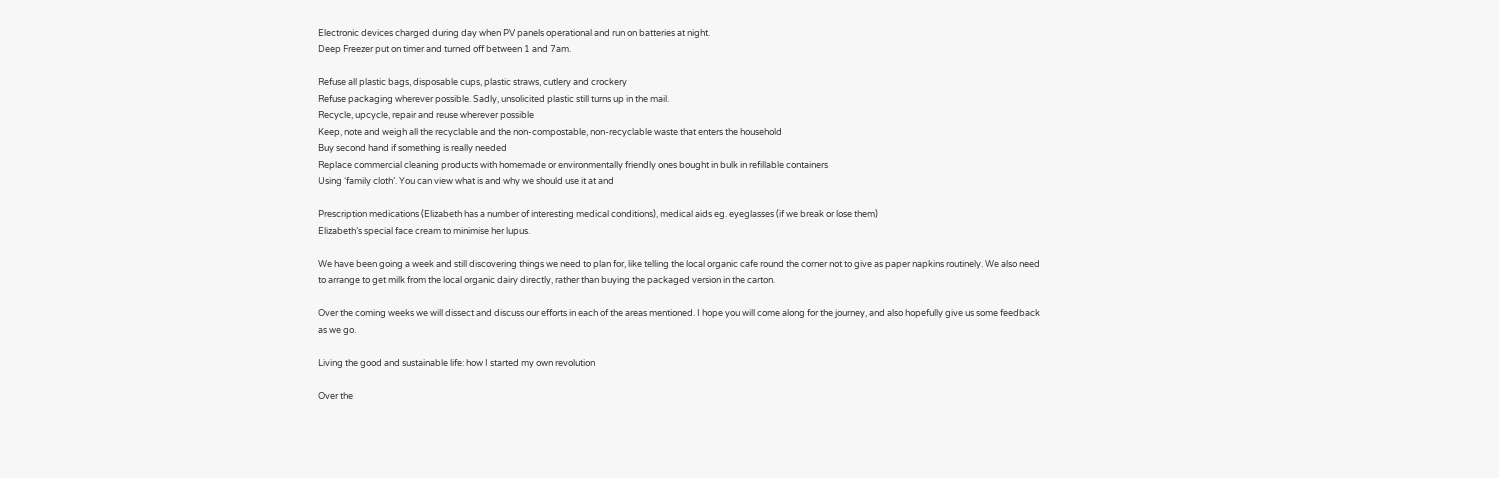Electronic devices charged during day when PV panels operational and run on batteries at night.
Deep Freezer put on timer and turned off between 1 and 7am.

Refuse all plastic bags, disposable cups, plastic straws, cutlery and crockery
Refuse packaging wherever possible. Sadly, unsolicited plastic still turns up in the mail.
Recycle, upcycle, repair and reuse wherever possible
Keep, note and weigh all the recyclable and the non-compostable, non-recyclable waste that enters the household
Buy second hand if something is really needed
Replace commercial cleaning products with homemade or environmentally friendly ones bought in bulk in refillable containers
Using ‘family cloth’. You can view what is and why we should use it at and

Prescription medications (Elizabeth has a number of interesting medical conditions), medical aids eg. eyeglasses (if we break or lose them)
Elizabeth’s special face cream to minimise her lupus.

We have been going a week and still discovering things we need to plan for, like telling the local organic cafe round the corner not to give as paper napkins routinely. We also need to arrange to get milk from the local organic dairy directly, rather than buying the packaged version in the carton.

Over the coming weeks we will dissect and discuss our efforts in each of the areas mentioned. I hope you will come along for the journey, and also hopefully give us some feedback as we go.

Living the good and sustainable life: how I started my own revolution

Over the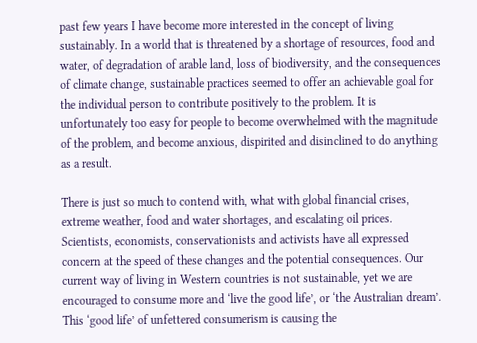past few years I have become more interested in the concept of living sustainably. In a world that is threatened by a shortage of resources, food and water, of degradation of arable land, loss of biodiversity, and the consequences of climate change, sustainable practices seemed to offer an achievable goal for the individual person to contribute positively to the problem. It is unfortunately too easy for people to become overwhelmed with the magnitude of the problem, and become anxious, dispirited and disinclined to do anything as a result.

There is just so much to contend with, what with global financial crises, extreme weather, food and water shortages, and escalating oil prices. Scientists, economists, conservationists and activists have all expressed concern at the speed of these changes and the potential consequences. Our current way of living in Western countries is not sustainable, yet we are encouraged to consume more and ‘live the good life’, or ‘the Australian dream’. This ‘good life’ of unfettered consumerism is causing the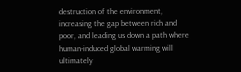destruction of the environment, increasing the gap between rich and poor, and leading us down a path where human-induced global warming will ultimately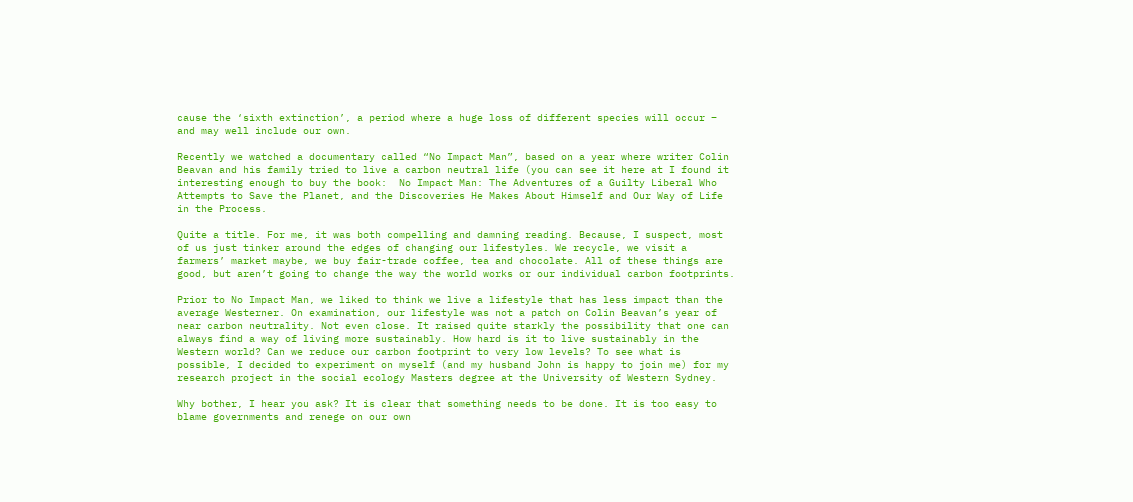cause the ‘sixth extinction’, a period where a huge loss of different species will occur – and may well include our own.

Recently we watched a documentary called “No Impact Man”, based on a year where writer Colin Beavan and his family tried to live a carbon neutral life (you can see it here at I found it interesting enough to buy the book:  No Impact Man: The Adventures of a Guilty Liberal Who Attempts to Save the Planet, and the Discoveries He Makes About Himself and Our Way of Life in the Process.

Quite a title. For me, it was both compelling and damning reading. Because, I suspect, most of us just tinker around the edges of changing our lifestyles. We recycle, we visit a farmers’ market maybe, we buy fair-trade coffee, tea and chocolate. All of these things are good, but aren’t going to change the way the world works or our individual carbon footprints.

Prior to No Impact Man, we liked to think we live a lifestyle that has less impact than the average Westerner. On examination, our lifestyle was not a patch on Colin Beavan’s year of near carbon neutrality. Not even close. It raised quite starkly the possibility that one can always find a way of living more sustainably. How hard is it to live sustainably in the Western world? Can we reduce our carbon footprint to very low levels? To see what is possible, I decided to experiment on myself (and my husband John is happy to join me) for my research project in the social ecology Masters degree at the University of Western Sydney.

Why bother, I hear you ask? It is clear that something needs to be done. It is too easy to blame governments and renege on our own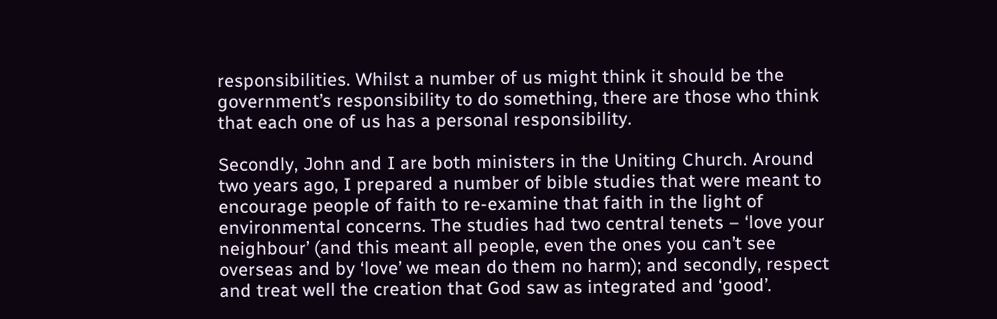responsibilities. Whilst a number of us might think it should be the government’s responsibility to do something, there are those who think that each one of us has a personal responsibility.

Secondly, John and I are both ministers in the Uniting Church. Around two years ago, I prepared a number of bible studies that were meant to encourage people of faith to re-examine that faith in the light of environmental concerns. The studies had two central tenets – ‘love your neighbour’ (and this meant all people, even the ones you can’t see overseas and by ‘love’ we mean do them no harm); and secondly, respect and treat well the creation that God saw as integrated and ‘good’.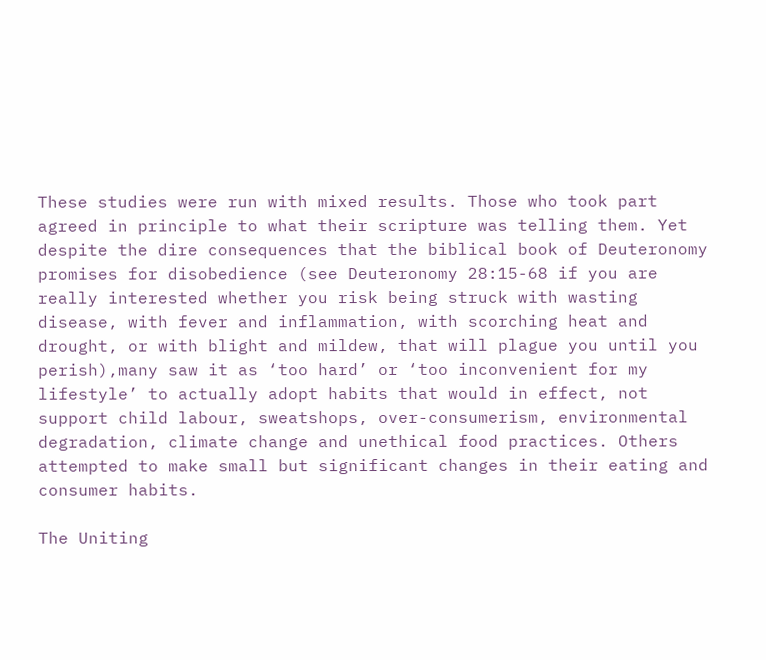These studies were run with mixed results. Those who took part agreed in principle to what their scripture was telling them. Yet despite the dire consequences that the biblical book of Deuteronomy promises for disobedience (see Deuteronomy 28:15-68 if you are really interested whether you risk being struck with wasting disease, with fever and inflammation, with scorching heat and drought, or with blight and mildew, that will plague you until you perish),many saw it as ‘too hard’ or ‘too inconvenient for my lifestyle’ to actually adopt habits that would in effect, not support child labour, sweatshops, over-consumerism, environmental degradation, climate change and unethical food practices. Others attempted to make small but significant changes in their eating and consumer habits.

The Uniting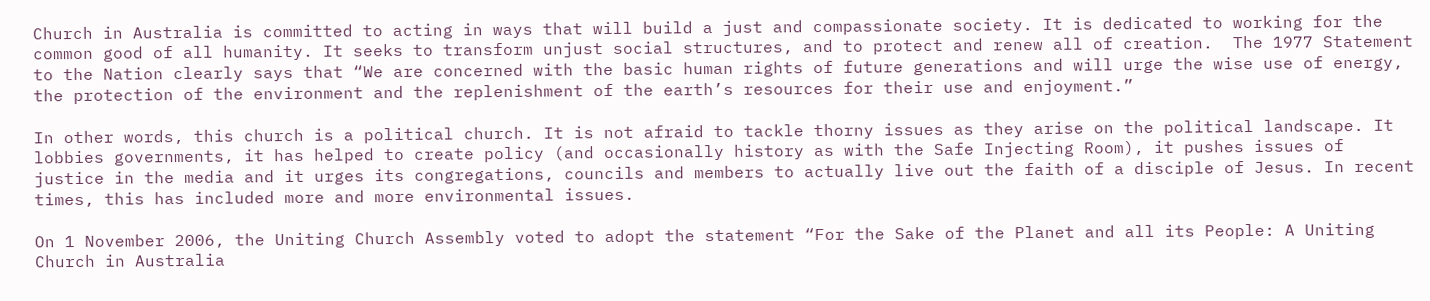Church in Australia is committed to acting in ways that will build a just and compassionate society. It is dedicated to working for the common good of all humanity. It seeks to transform unjust social structures, and to protect and renew all of creation.  The 1977 Statement to the Nation clearly says that “We are concerned with the basic human rights of future generations and will urge the wise use of energy, the protection of the environment and the replenishment of the earth’s resources for their use and enjoyment.”

In other words, this church is a political church. It is not afraid to tackle thorny issues as they arise on the political landscape. It lobbies governments, it has helped to create policy (and occasionally history as with the Safe Injecting Room), it pushes issues of justice in the media and it urges its congregations, councils and members to actually live out the faith of a disciple of Jesus. In recent times, this has included more and more environmental issues.

On 1 November 2006, the Uniting Church Assembly voted to adopt the statement “For the Sake of the Planet and all its People: A Uniting Church in Australia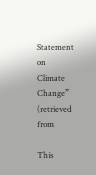Statement on Climate Change” (retrieved from

This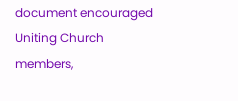document encouraged Uniting Church members,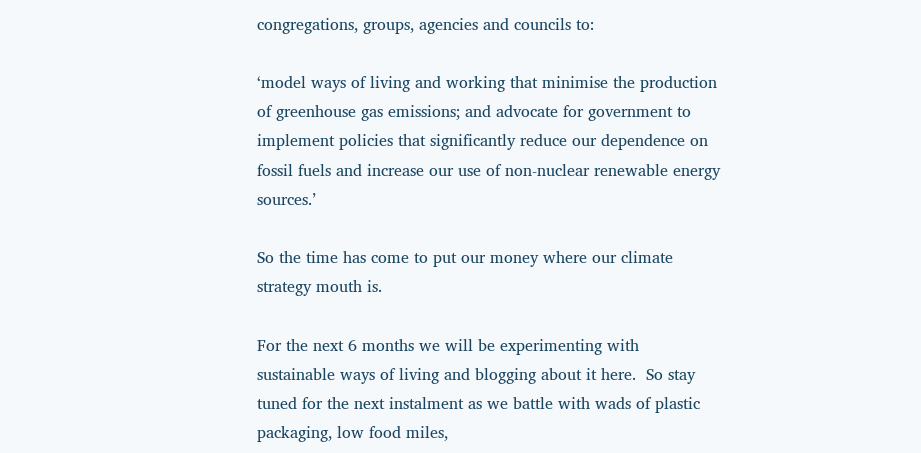congregations, groups, agencies and councils to:

‘model ways of living and working that minimise the production of greenhouse gas emissions; and advocate for government to implement policies that significantly reduce our dependence on fossil fuels and increase our use of non-nuclear renewable energy sources.’

So the time has come to put our money where our climate strategy mouth is.

For the next 6 months we will be experimenting with sustainable ways of living and blogging about it here.  So stay tuned for the next instalment as we battle with wads of plastic packaging, low food miles,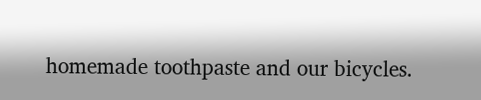homemade toothpaste and our bicycles.